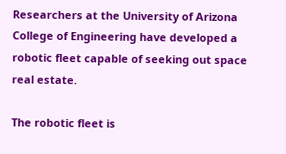Researchers at the University of Arizona College of Engineering have developed a robotic fleet capable of seeking out space real estate.

The robotic fleet is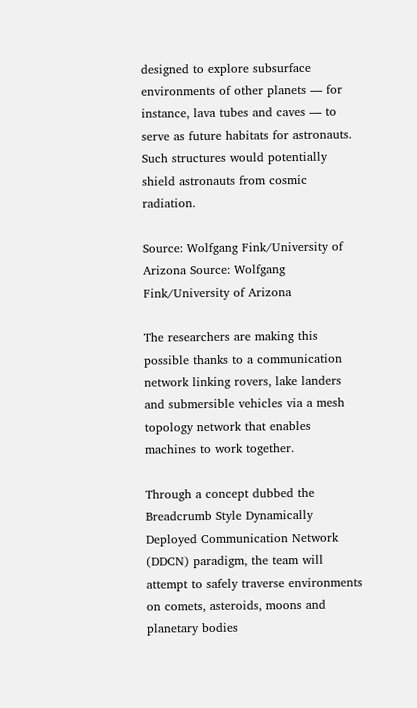designed to explore subsurface environments of other planets — for instance, lava tubes and caves — to serve as future habitats for astronauts. Such structures would potentially shield astronauts from cosmic radiation.

Source: Wolfgang Fink/University of Arizona Source: Wolfgang Fink/University of Arizona

The researchers are making this possible thanks to a communication network linking rovers, lake landers and submersible vehicles via a mesh topology network that enables machines to work together.

Through a concept dubbed the Breadcrumb Style Dynamically Deployed Communication Network (DDCN) paradigm, the team will attempt to safely traverse environments on comets, asteroids, moons and planetary bodies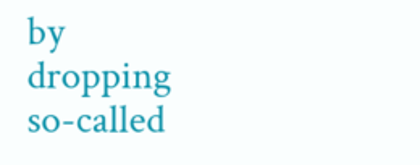by dropping so-called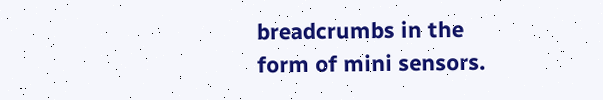breadcrumbs in the form of mini sensors.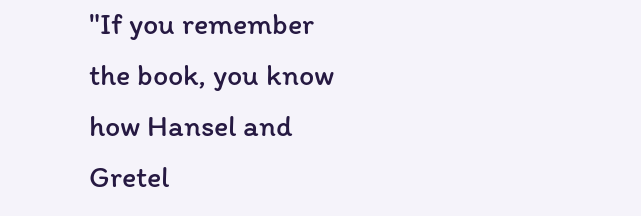"If you remember the book, you know how Hansel and Gretel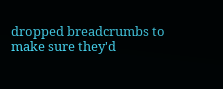dropped breadcrumbs to make sure they'd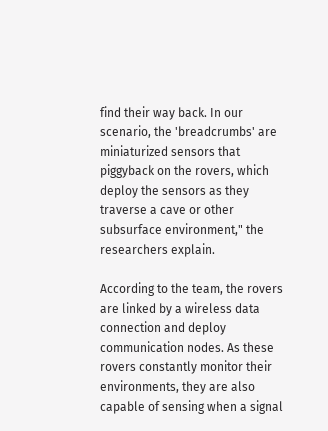find their way back. In our scenario, the 'breadcrumbs' are miniaturized sensors that piggyback on the rovers, which deploy the sensors as they traverse a cave or other subsurface environment," the researchers explain.

According to the team, the rovers are linked by a wireless data connection and deploy communication nodes. As these rovers constantly monitor their environments, they are also capable of sensing when a signal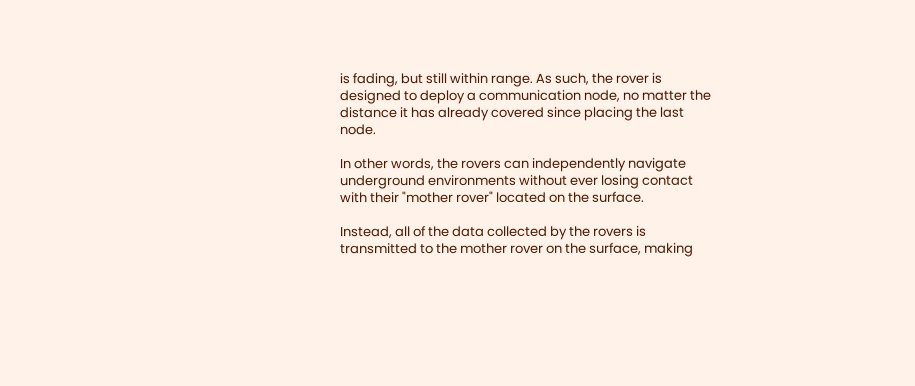is fading, but still within range. As such, the rover is designed to deploy a communication node, no matter the distance it has already covered since placing the last node.

In other words, the rovers can independently navigate underground environments without ever losing contact with their "mother rover" located on the surface.

Instead, all of the data collected by the rovers is transmitted to the mother rover on the surface, making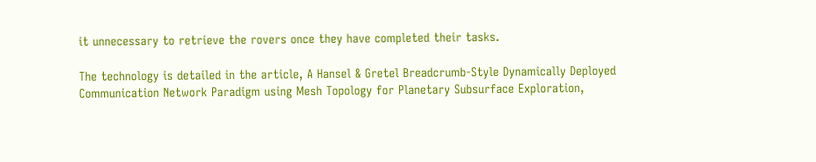it unnecessary to retrieve the rovers once they have completed their tasks.

The technology is detailed in the article, A Hansel & Gretel Breadcrumb-Style Dynamically Deployed Communication Network Paradigm using Mesh Topology for Planetary Subsurface Exploration,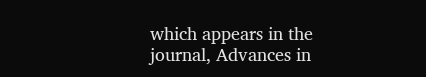which appears in the journal, Advances in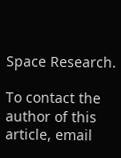Space Research.

To contact the author of this article, email